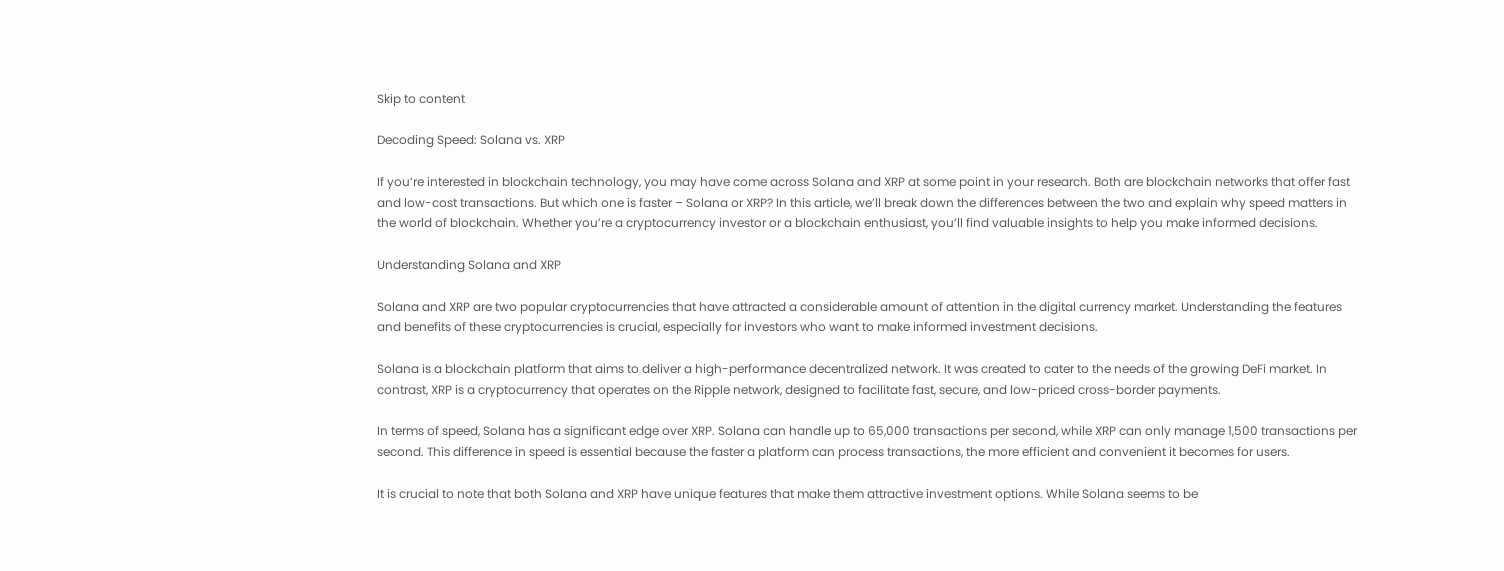Skip to content

Decoding Speed: Solana vs. XRP

If you’re interested in blockchain technology, you may have come across Solana and XRP at some point in your research. Both are blockchain networks that offer fast and low-cost transactions. But which one is faster – Solana or XRP? In this article, we’ll break down the differences between the two and explain why speed matters in the world of blockchain. Whether you’re a cryptocurrency investor or a blockchain enthusiast, you’ll find valuable insights to help you make informed decisions.

Understanding Solana and XRP

Solana and XRP are two popular cryptocurrencies that have attracted a considerable amount of attention in the digital currency market. Understanding the features and benefits of these cryptocurrencies is crucial, especially for investors who want to make informed investment decisions.

Solana is a blockchain platform that aims to deliver a high-performance decentralized network. It was created to cater to the needs of the growing DeFi market. In contrast, XRP is a cryptocurrency that operates on the Ripple network, designed to facilitate fast, secure, and low-priced cross-border payments.

In terms of speed, Solana has a significant edge over XRP. Solana can handle up to 65,000 transactions per second, while XRP can only manage 1,500 transactions per second. This difference in speed is essential because the faster a platform can process transactions, the more efficient and convenient it becomes for users.

It is crucial to note that both Solana and XRP have unique features that make them attractive investment options. While Solana seems to be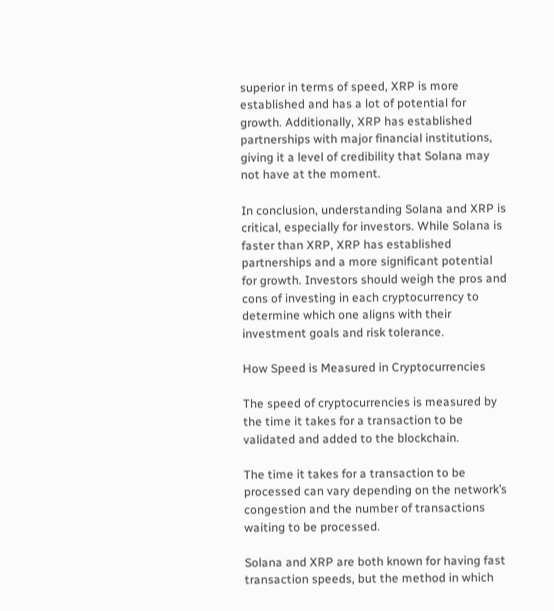superior in terms of speed, XRP is more established and has a lot of potential for growth. Additionally, XRP has established partnerships with major financial institutions, giving it a level of credibility that Solana may not have at the moment.

In conclusion, understanding Solana and XRP is critical, especially for investors. While Solana is faster than XRP, XRP has established partnerships and a more significant potential for growth. Investors should weigh the pros and cons of investing in each cryptocurrency to determine which one aligns with their investment goals and risk tolerance.

How Speed is Measured in Cryptocurrencies

The speed of cryptocurrencies is measured by the time it takes for a transaction to be validated and added to the blockchain.

The time it takes for a transaction to be processed can vary depending on the network’s congestion and the number of transactions waiting to be processed.

Solana and XRP are both known for having fast transaction speeds, but the method in which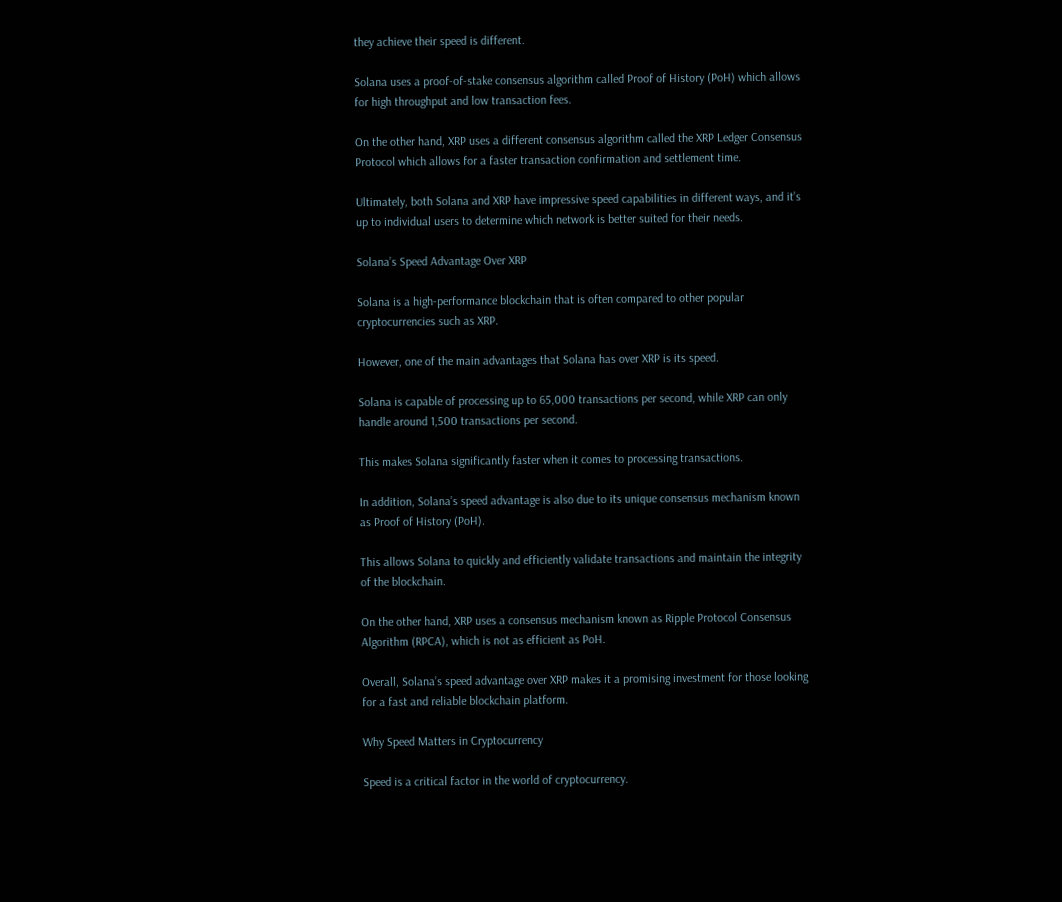they achieve their speed is different.

Solana uses a proof-of-stake consensus algorithm called Proof of History (PoH) which allows for high throughput and low transaction fees.

On the other hand, XRP uses a different consensus algorithm called the XRP Ledger Consensus Protocol which allows for a faster transaction confirmation and settlement time.

Ultimately, both Solana and XRP have impressive speed capabilities in different ways, and it’s up to individual users to determine which network is better suited for their needs.

Solana’s Speed Advantage Over XRP

Solana is a high-performance blockchain that is often compared to other popular cryptocurrencies such as XRP.

However, one of the main advantages that Solana has over XRP is its speed.

Solana is capable of processing up to 65,000 transactions per second, while XRP can only handle around 1,500 transactions per second.

This makes Solana significantly faster when it comes to processing transactions.

In addition, Solana’s speed advantage is also due to its unique consensus mechanism known as Proof of History (PoH).

This allows Solana to quickly and efficiently validate transactions and maintain the integrity of the blockchain.

On the other hand, XRP uses a consensus mechanism known as Ripple Protocol Consensus Algorithm (RPCA), which is not as efficient as PoH.

Overall, Solana’s speed advantage over XRP makes it a promising investment for those looking for a fast and reliable blockchain platform.

Why Speed Matters in Cryptocurrency

Speed is a critical factor in the world of cryptocurrency.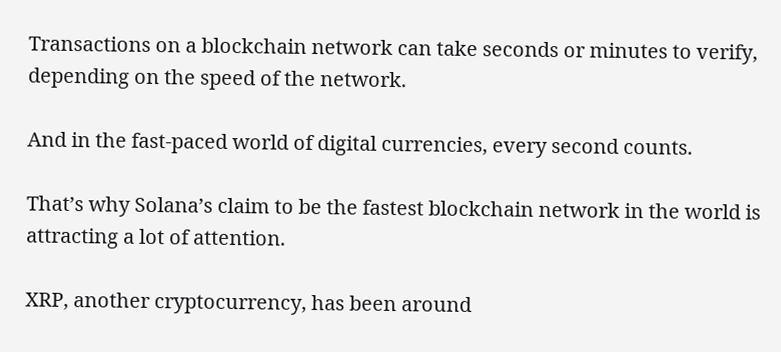Transactions on a blockchain network can take seconds or minutes to verify, depending on the speed of the network.

And in the fast-paced world of digital currencies, every second counts.

That’s why Solana’s claim to be the fastest blockchain network in the world is attracting a lot of attention.

XRP, another cryptocurrency, has been around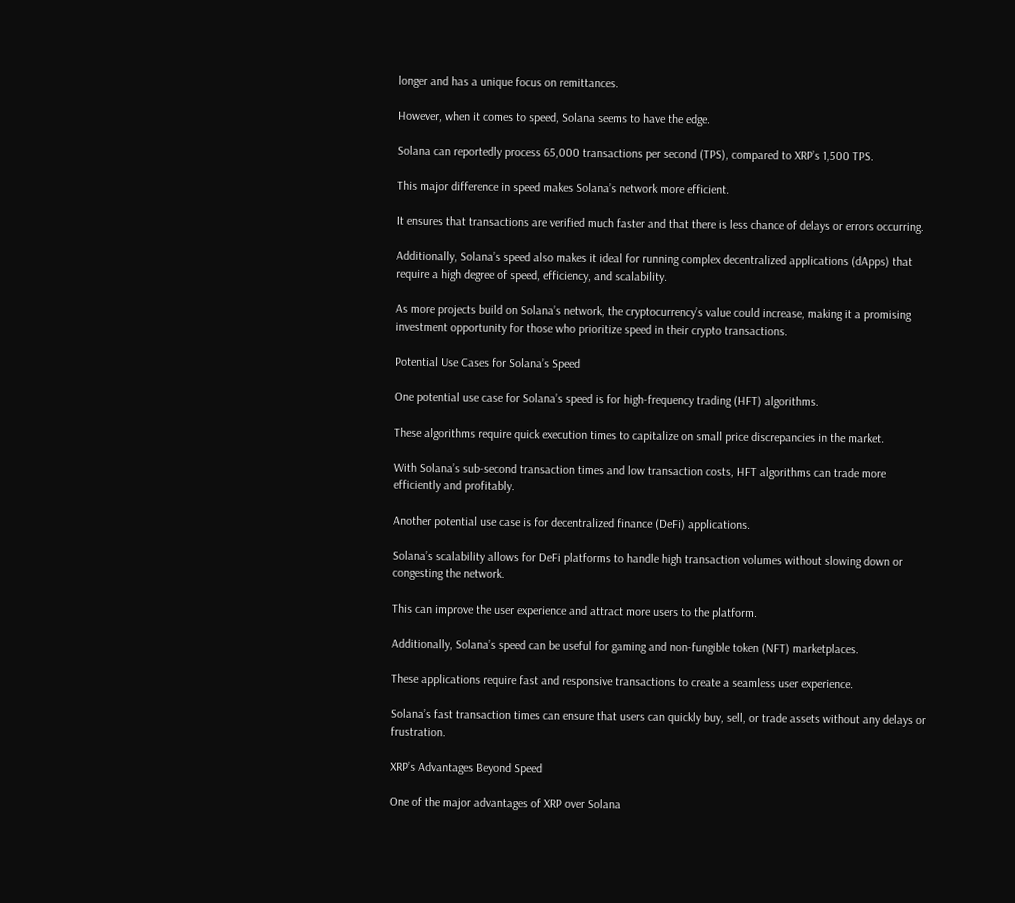longer and has a unique focus on remittances.

However, when it comes to speed, Solana seems to have the edge.

Solana can reportedly process 65,000 transactions per second (TPS), compared to XRP’s 1,500 TPS.

This major difference in speed makes Solana’s network more efficient.

It ensures that transactions are verified much faster and that there is less chance of delays or errors occurring.

Additionally, Solana’s speed also makes it ideal for running complex decentralized applications (dApps) that require a high degree of speed, efficiency, and scalability.

As more projects build on Solana’s network, the cryptocurrency’s value could increase, making it a promising investment opportunity for those who prioritize speed in their crypto transactions.

Potential Use Cases for Solana’s Speed

One potential use case for Solana’s speed is for high-frequency trading (HFT) algorithms.

These algorithms require quick execution times to capitalize on small price discrepancies in the market.

With Solana’s sub-second transaction times and low transaction costs, HFT algorithms can trade more efficiently and profitably.

Another potential use case is for decentralized finance (DeFi) applications.

Solana’s scalability allows for DeFi platforms to handle high transaction volumes without slowing down or congesting the network.

This can improve the user experience and attract more users to the platform.

Additionally, Solana’s speed can be useful for gaming and non-fungible token (NFT) marketplaces.

These applications require fast and responsive transactions to create a seamless user experience.

Solana’s fast transaction times can ensure that users can quickly buy, sell, or trade assets without any delays or frustration.

XRP’s Advantages Beyond Speed

One of the major advantages of XRP over Solana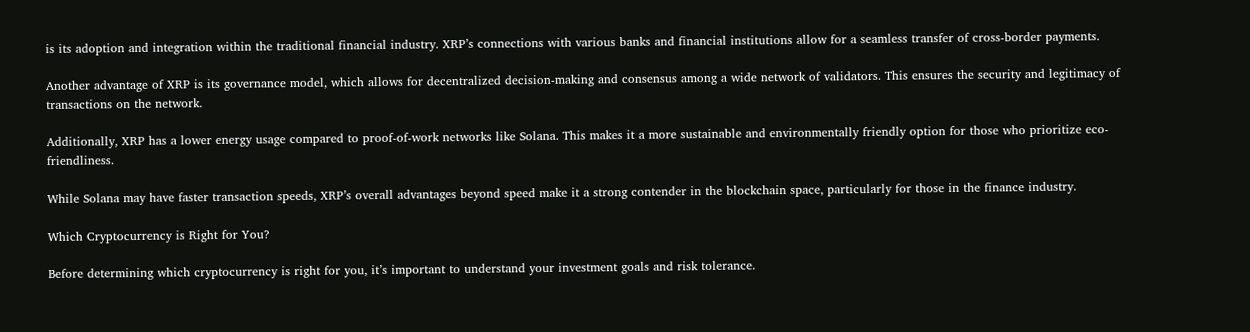is its adoption and integration within the traditional financial industry. XRP’s connections with various banks and financial institutions allow for a seamless transfer of cross-border payments.

Another advantage of XRP is its governance model, which allows for decentralized decision-making and consensus among a wide network of validators. This ensures the security and legitimacy of transactions on the network.

Additionally, XRP has a lower energy usage compared to proof-of-work networks like Solana. This makes it a more sustainable and environmentally friendly option for those who prioritize eco-friendliness.

While Solana may have faster transaction speeds, XRP’s overall advantages beyond speed make it a strong contender in the blockchain space, particularly for those in the finance industry.

Which Cryptocurrency is Right for You?

Before determining which cryptocurrency is right for you, it’s important to understand your investment goals and risk tolerance.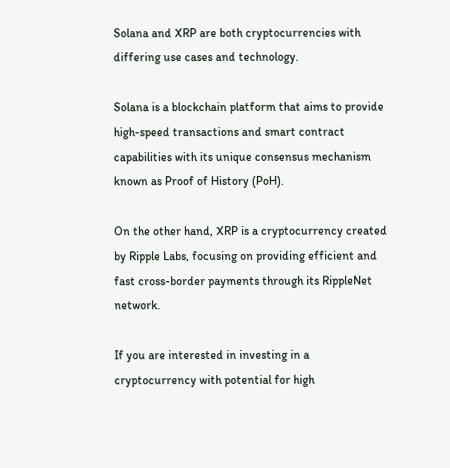Solana and XRP are both cryptocurrencies with differing use cases and technology.

Solana is a blockchain platform that aims to provide high-speed transactions and smart contract capabilities with its unique consensus mechanism known as Proof of History (PoH).

On the other hand, XRP is a cryptocurrency created by Ripple Labs, focusing on providing efficient and fast cross-border payments through its RippleNet network.

If you are interested in investing in a cryptocurrency with potential for high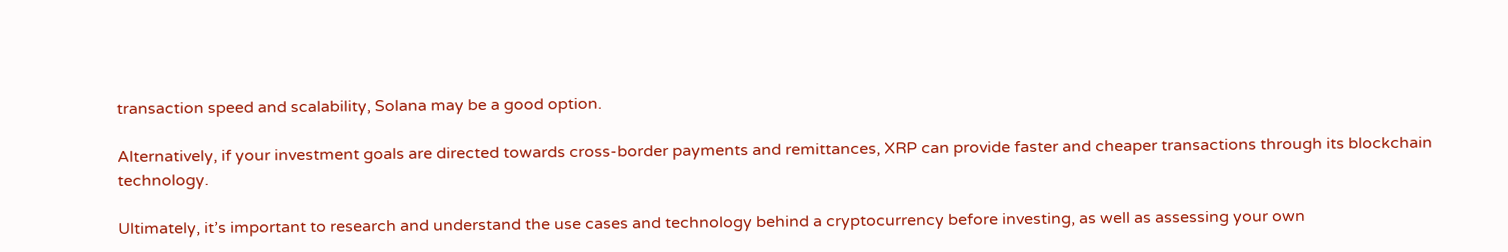transaction speed and scalability, Solana may be a good option.

Alternatively, if your investment goals are directed towards cross-border payments and remittances, XRP can provide faster and cheaper transactions through its blockchain technology.

Ultimately, it’s important to research and understand the use cases and technology behind a cryptocurrency before investing, as well as assessing your own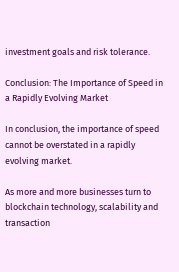investment goals and risk tolerance.

Conclusion: The Importance of Speed in a Rapidly Evolving Market

In conclusion, the importance of speed cannot be overstated in a rapidly evolving market.

As more and more businesses turn to blockchain technology, scalability and transaction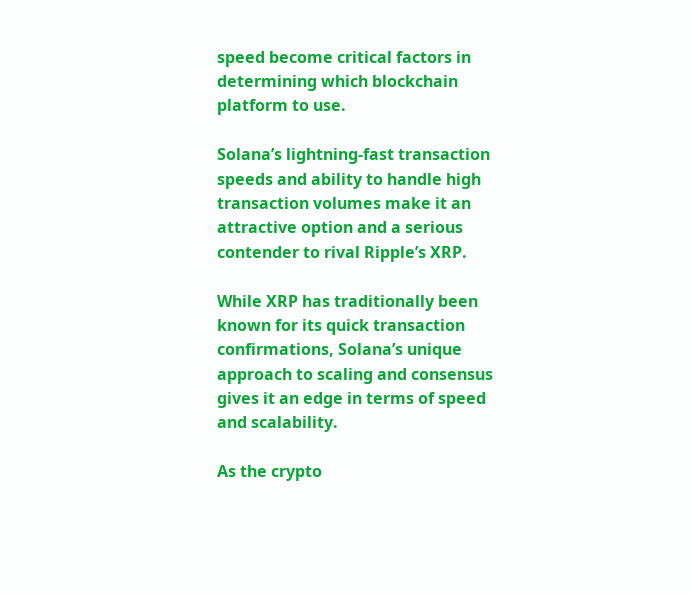speed become critical factors in determining which blockchain platform to use.

Solana’s lightning-fast transaction speeds and ability to handle high transaction volumes make it an attractive option and a serious contender to rival Ripple’s XRP.

While XRP has traditionally been known for its quick transaction confirmations, Solana’s unique approach to scaling and consensus gives it an edge in terms of speed and scalability.

As the crypto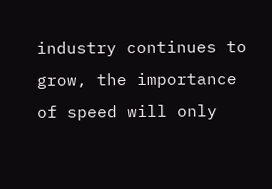industry continues to grow, the importance of speed will only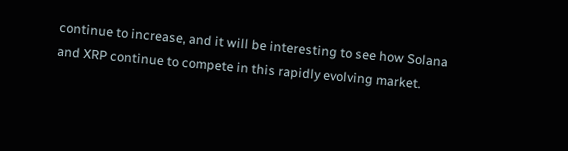continue to increase, and it will be interesting to see how Solana and XRP continue to compete in this rapidly evolving market.